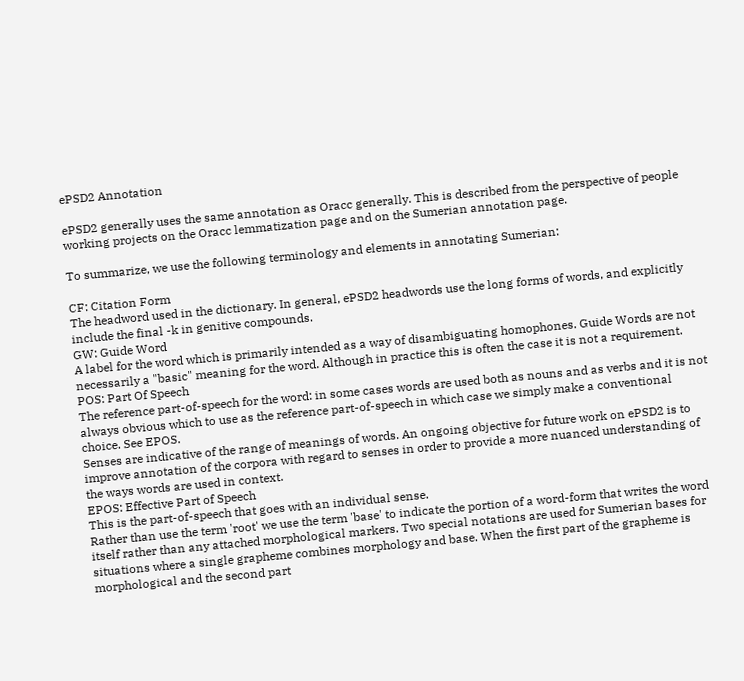ePSD2 Annotation

ePSD2 generally uses the same annotation as Oracc generally. This is described from the perspective of people working projects on the Oracc lemmatization page and on the Sumerian annotation page.

To summarize, we use the following terminology and elements in annotating Sumerian:

CF: Citation Form
The headword used in the dictionary. In general, ePSD2 headwords use the long forms of words, and explicitly include the final -k in genitive compounds.
GW: Guide Word
A label for the word which is primarily intended as a way of disambiguating homophones. Guide Words are not necessarily a "basic" meaning for the word. Although in practice this is often the case it is not a requirement.
POS: Part Of Speech
The reference part-of-speech for the word: in some cases words are used both as nouns and as verbs and it is not always obvious which to use as the reference part-of-speech in which case we simply make a conventional choice. See EPOS.
Senses are indicative of the range of meanings of words. An ongoing objective for future work on ePSD2 is to improve annotation of the corpora with regard to senses in order to provide a more nuanced understanding of the ways words are used in context.
EPOS: Effective Part of Speech
This is the part-of-speech that goes with an individual sense.
Rather than use the term 'root' we use the term 'base' to indicate the portion of a word-form that writes the word itself rather than any attached morphological markers. Two special notations are used for Sumerian bases for situations where a single grapheme combines morphology and base. When the first part of the grapheme is morphological and the second part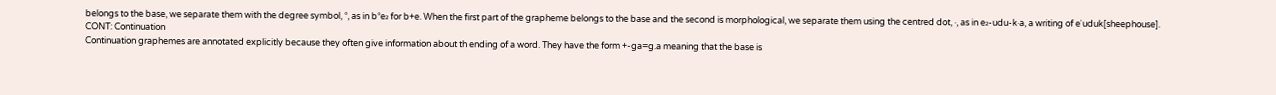belongs to the base, we separate them with the degree symbol, °, as in b°e₂ for b+e. When the first part of the grapheme belongs to the base and the second is morphological, we separate them using the centred dot, ·, as in e₂-udu-k·a, a writing of eʾuduk[sheephouse].
CONT: Continuation
Continuation graphemes are annotated explicitly because they often give information about th ending of a word. They have the form +-ga=g.a meaning that the base is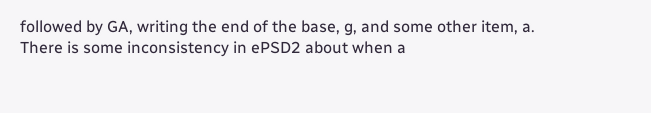followed by GA, writing the end of the base, g, and some other item, a. There is some inconsistency in ePSD2 about when a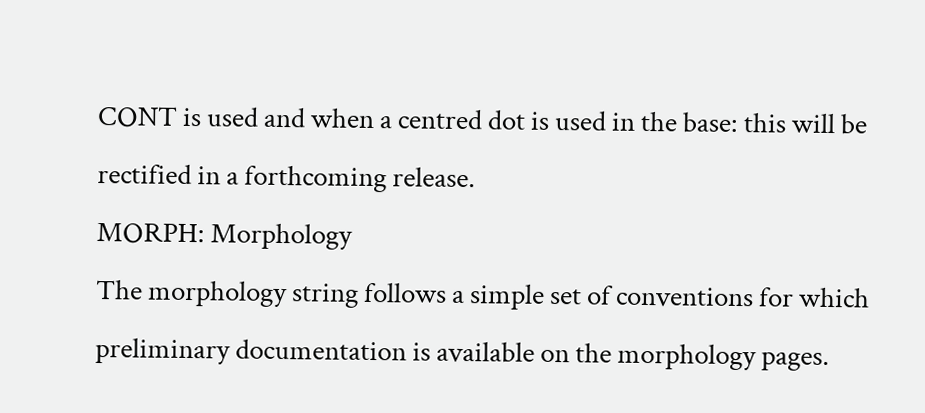CONT is used and when a centred dot is used in the base: this will be rectified in a forthcoming release.
MORPH: Morphology
The morphology string follows a simple set of conventions for which preliminary documentation is available on the morphology pages.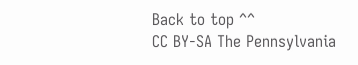Back to top ^^
CC BY-SA The Pennsylvania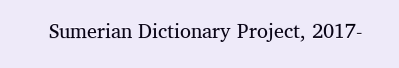Sumerian Dictionary Project, 2017-